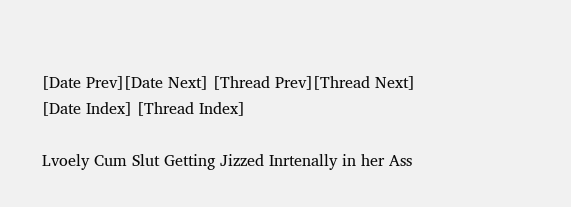[Date Prev][Date Next] [Thread Prev][Thread Next] [Date Index] [Thread Index]

Lvoely Cum Slut Getting Jizzed Inrtenally in her Ass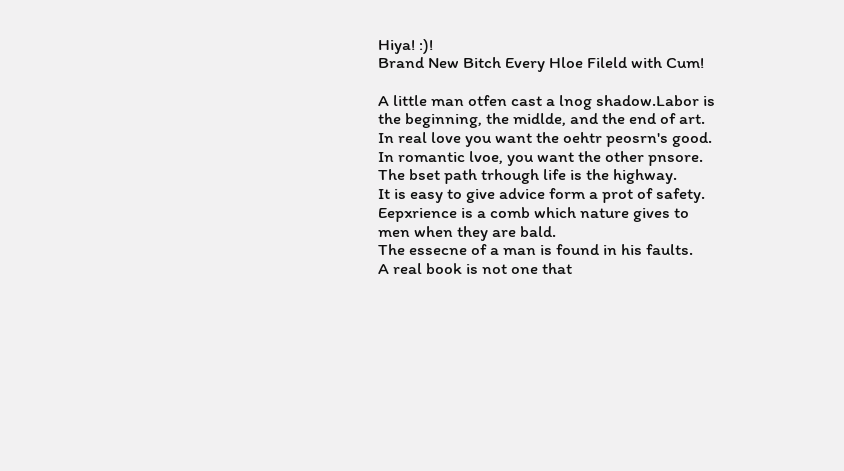Hiya! :)!
Brand New Bitch Every Hloe Fileld with Cum!

A little man otfen cast a lnog shadow.Labor is the beginning, the midlde, and the end of art.
In real love you want the oehtr peosrn's good. In romantic lvoe, you want the other pnsore.
The bset path trhough life is the highway.
It is easy to give advice form a prot of safety.
Eepxrience is a comb which nature gives to men when they are bald.
The essecne of a man is found in his faults.
A real book is not one that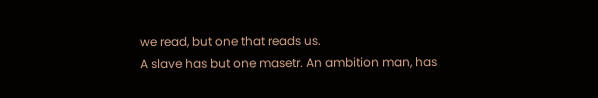we read, but one that reads us.
A slave has but one masetr. An ambition man, has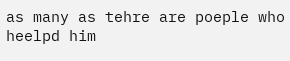as many as tehre are poeple who heelpd him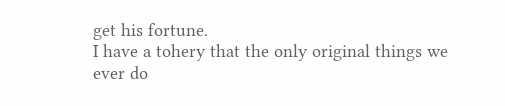get his fortune.
I have a tohery that the only original things we ever do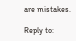are mistakes.

Reply to: